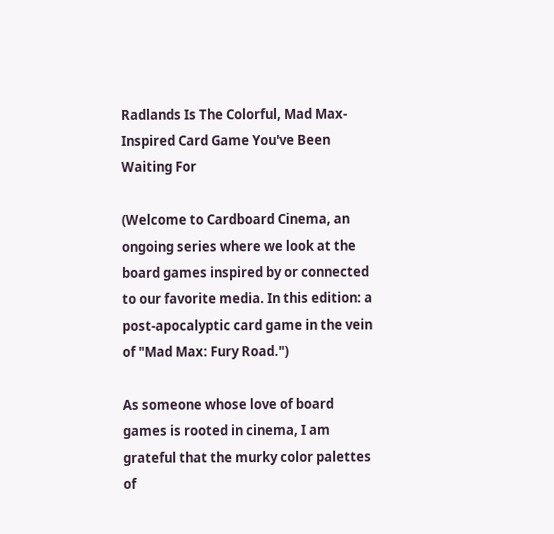Radlands Is The Colorful, Mad Max-Inspired Card Game You've Been Waiting For

(Welcome to Cardboard Cinema, an ongoing series where we look at the board games inspired by or connected to our favorite media. In this edition: a post-apocalyptic card game in the vein of "Mad Max: Fury Road.")

As someone whose love of board games is rooted in cinema, I am grateful that the murky color palettes of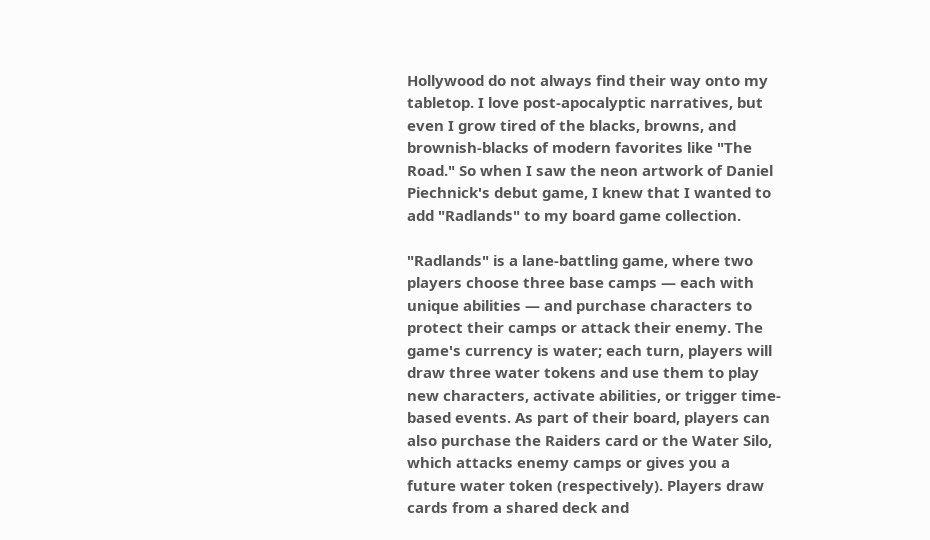Hollywood do not always find their way onto my tabletop. I love post-apocalyptic narratives, but even I grow tired of the blacks, browns, and brownish-blacks of modern favorites like "The Road." So when I saw the neon artwork of Daniel Piechnick's debut game, I knew that I wanted to add "Radlands" to my board game collection.

"Radlands" is a lane-battling game, where two players choose three base camps — each with unique abilities — and purchase characters to protect their camps or attack their enemy. The game's currency is water; each turn, players will draw three water tokens and use them to play new characters, activate abilities, or trigger time-based events. As part of their board, players can also purchase the Raiders card or the Water Silo, which attacks enemy camps or gives you a future water token (respectively). Players draw cards from a shared deck and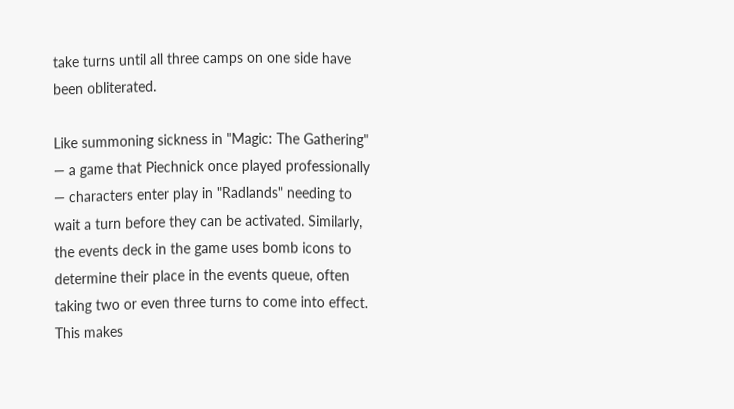take turns until all three camps on one side have been obliterated.

Like summoning sickness in "Magic: The Gathering" — a game that Piechnick once played professionally — characters enter play in "Radlands" needing to wait a turn before they can be activated. Similarly, the events deck in the game uses bomb icons to determine their place in the events queue, often taking two or even three turns to come into effect. This makes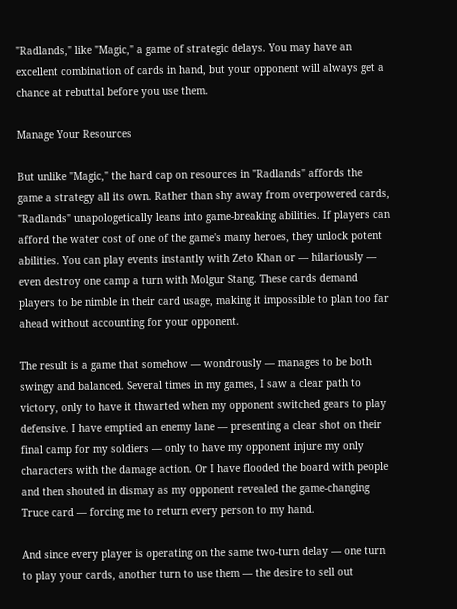"Radlands," like "Magic," a game of strategic delays. You may have an excellent combination of cards in hand, but your opponent will always get a chance at rebuttal before you use them.

Manage Your Resources

But unlike "Magic," the hard cap on resources in "Radlands" affords the game a strategy all its own. Rather than shy away from overpowered cards, "Radlands" unapologetically leans into game-breaking abilities. If players can afford the water cost of one of the game's many heroes, they unlock potent abilities. You can play events instantly with Zeto Khan or — hilariously — even destroy one camp a turn with Molgur Stang. These cards demand players to be nimble in their card usage, making it impossible to plan too far ahead without accounting for your opponent.

The result is a game that somehow — wondrously — manages to be both swingy and balanced. Several times in my games, I saw a clear path to victory, only to have it thwarted when my opponent switched gears to play defensive. I have emptied an enemy lane — presenting a clear shot on their final camp for my soldiers — only to have my opponent injure my only characters with the damage action. Or I have flooded the board with people and then shouted in dismay as my opponent revealed the game-changing Truce card — forcing me to return every person to my hand.

And since every player is operating on the same two-turn delay — one turn to play your cards, another turn to use them — the desire to sell out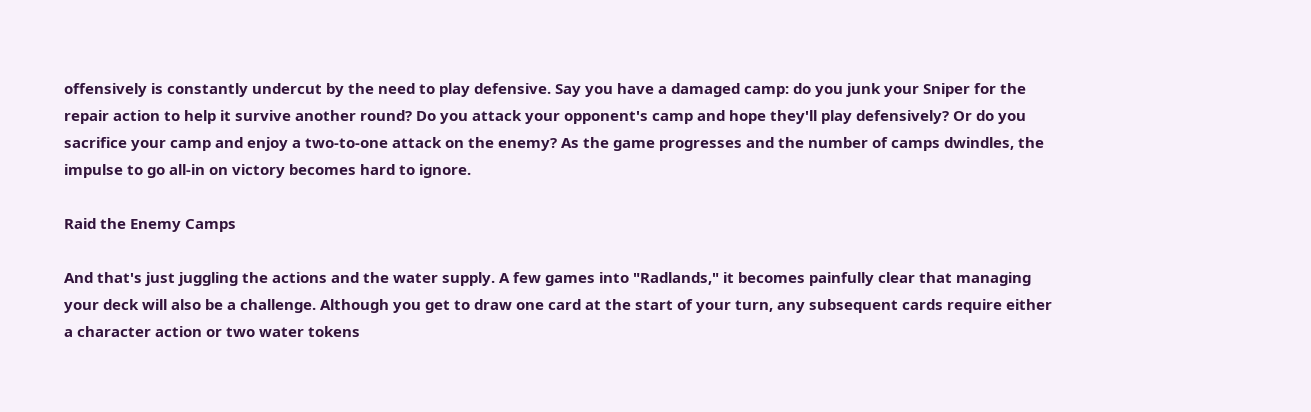offensively is constantly undercut by the need to play defensive. Say you have a damaged camp: do you junk your Sniper for the repair action to help it survive another round? Do you attack your opponent's camp and hope they'll play defensively? Or do you sacrifice your camp and enjoy a two-to-one attack on the enemy? As the game progresses and the number of camps dwindles, the impulse to go all-in on victory becomes hard to ignore.

Raid the Enemy Camps

And that's just juggling the actions and the water supply. A few games into "Radlands," it becomes painfully clear that managing your deck will also be a challenge. Although you get to draw one card at the start of your turn, any subsequent cards require either a character action or two water tokens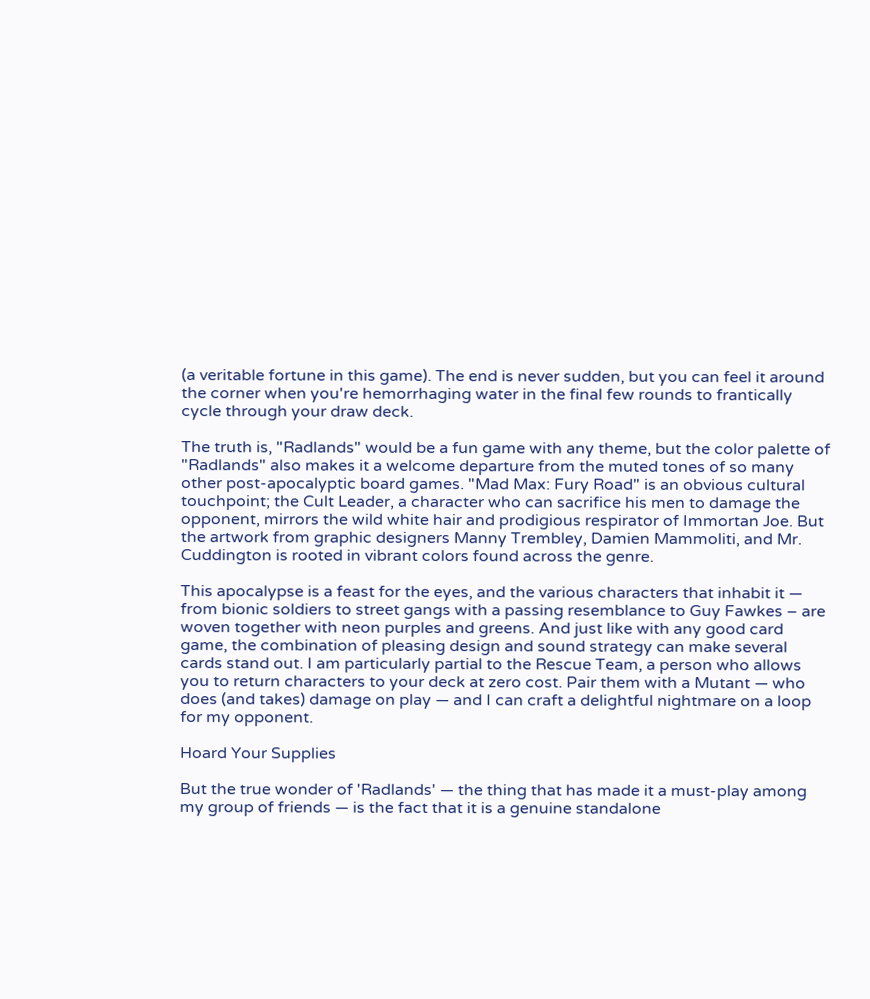(a veritable fortune in this game). The end is never sudden, but you can feel it around the corner when you're hemorrhaging water in the final few rounds to frantically cycle through your draw deck.

The truth is, "Radlands" would be a fun game with any theme, but the color palette of "Radlands" also makes it a welcome departure from the muted tones of so many other post-apocalyptic board games. "Mad Max: Fury Road" is an obvious cultural touchpoint; the Cult Leader, a character who can sacrifice his men to damage the opponent, mirrors the wild white hair and prodigious respirator of Immortan Joe. But the artwork from graphic designers Manny Trembley, Damien Mammoliti, and Mr. Cuddington is rooted in vibrant colors found across the genre.

This apocalypse is a feast for the eyes, and the various characters that inhabit it — from bionic soldiers to street gangs with a passing resemblance to Guy Fawkes – are woven together with neon purples and greens. And just like with any good card game, the combination of pleasing design and sound strategy can make several cards stand out. I am particularly partial to the Rescue Team, a person who allows you to return characters to your deck at zero cost. Pair them with a Mutant — who does (and takes) damage on play — and I can craft a delightful nightmare on a loop for my opponent.

Hoard Your Supplies

But the true wonder of 'Radlands' — the thing that has made it a must-play among my group of friends — is the fact that it is a genuine standalone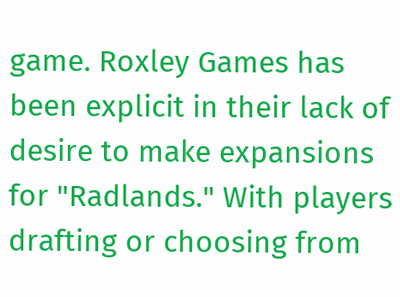game. Roxley Games has been explicit in their lack of desire to make expansions for "Radlands." With players drafting or choosing from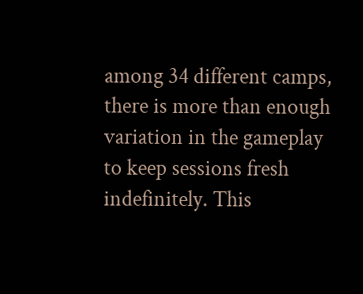among 34 different camps, there is more than enough variation in the gameplay to keep sessions fresh indefinitely. This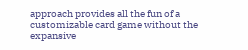approach provides all the fun of a customizable card game without the expansive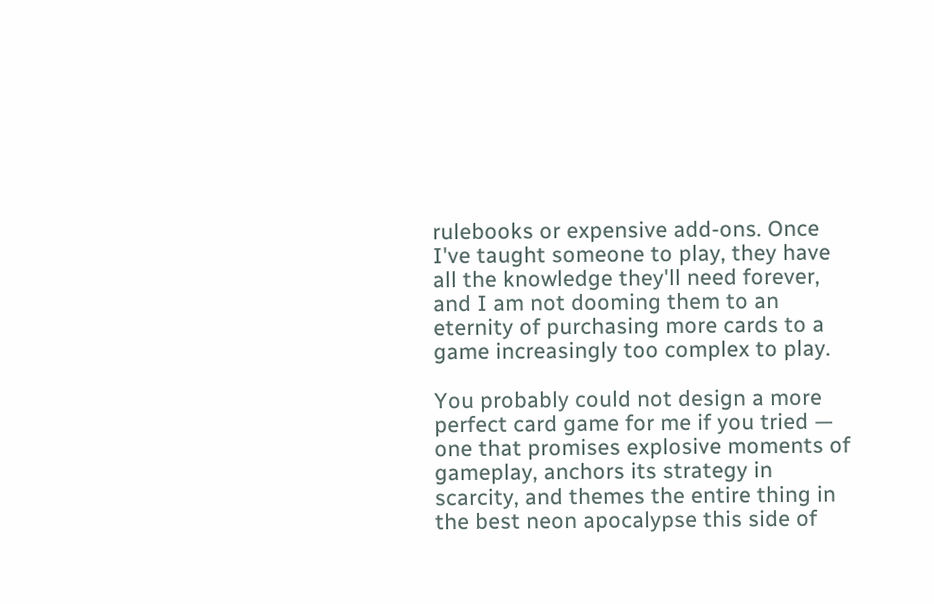rulebooks or expensive add-ons. Once I've taught someone to play, they have all the knowledge they'll need forever, and I am not dooming them to an eternity of purchasing more cards to a game increasingly too complex to play.

You probably could not design a more perfect card game for me if you tried — one that promises explosive moments of gameplay, anchors its strategy in scarcity, and themes the entire thing in the best neon apocalypse this side of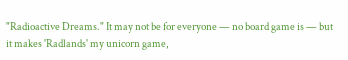"Radioactive Dreams." It may not be for everyone — no board game is — but it makes 'Radlands' my unicorn game,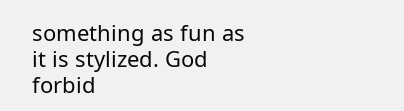something as fun as it is stylized. God forbid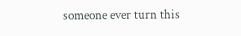someone ever turn this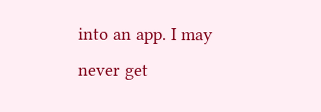into an app. I may never get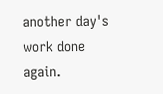another day's work done again.